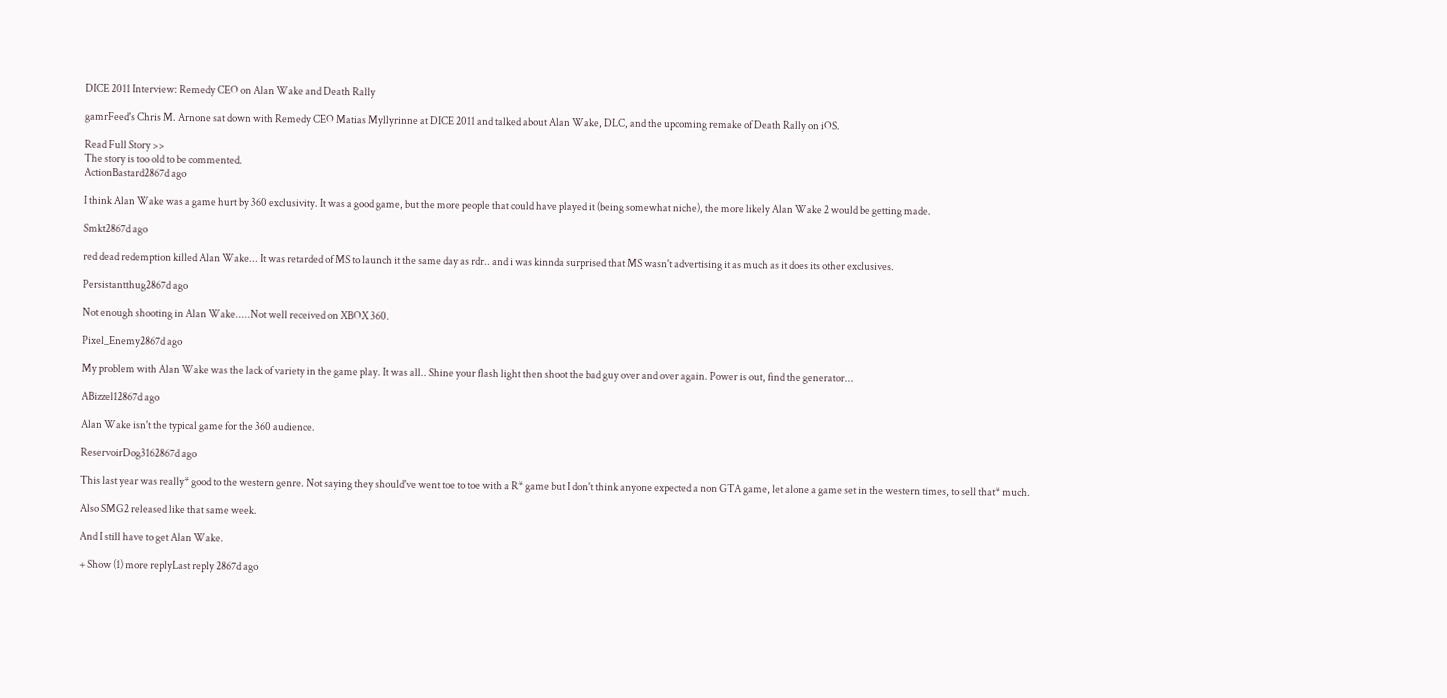DICE 2011 Interview: Remedy CEO on Alan Wake and Death Rally

gamrFeed's Chris M. Arnone sat down with Remedy CEO Matias Myllyrinne at DICE 2011 and talked about Alan Wake, DLC, and the upcoming remake of Death Rally on iOS.

Read Full Story >>
The story is too old to be commented.
ActionBastard2867d ago

I think Alan Wake was a game hurt by 360 exclusivity. It was a good game, but the more people that could have played it (being somewhat niche), the more likely Alan Wake 2 would be getting made.

Smkt2867d ago

red dead redemption killed Alan Wake... It was retarded of MS to launch it the same day as rdr.. and i was kinnda surprised that MS wasn't advertising it as much as it does its other exclusives.

Persistantthug2867d ago

Not enough shooting in Alan Wake.....Not well received on XBOX 360.

Pixel_Enemy2867d ago

My problem with Alan Wake was the lack of variety in the game play. It was all.. Shine your flash light then shoot the bad guy over and over again. Power is out, find the generator...

ABizzel12867d ago

Alan Wake isn't the typical game for the 360 audience.

ReservoirDog3162867d ago

This last year was really* good to the western genre. Not saying they should've went toe to toe with a R* game but I don't think anyone expected a non GTA game, let alone a game set in the western times, to sell that* much.

Also SMG2 released like that same week.

And I still have to get Alan Wake.

+ Show (1) more replyLast reply 2867d ago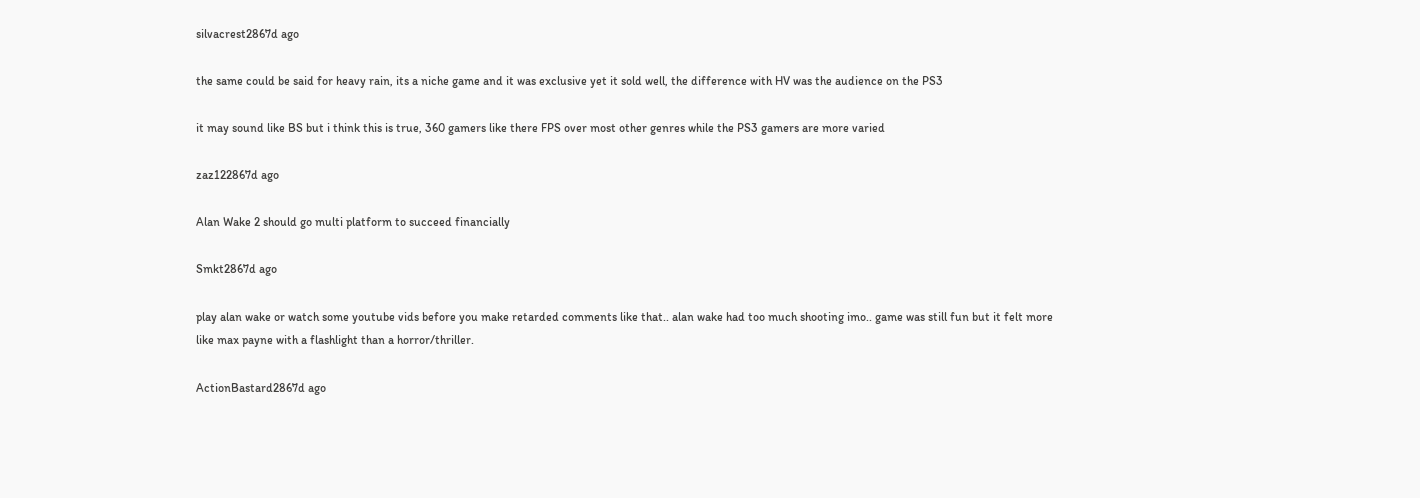silvacrest2867d ago

the same could be said for heavy rain, its a niche game and it was exclusive yet it sold well, the difference with HV was the audience on the PS3

it may sound like BS but i think this is true, 360 gamers like there FPS over most other genres while the PS3 gamers are more varied

zaz122867d ago

Alan Wake 2 should go multi platform to succeed financially

Smkt2867d ago

play alan wake or watch some youtube vids before you make retarded comments like that.. alan wake had too much shooting imo.. game was still fun but it felt more like max payne with a flashlight than a horror/thriller.

ActionBastard2867d ago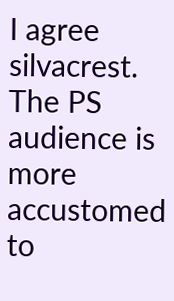I agree silvacrest. The PS audience is more accustomed to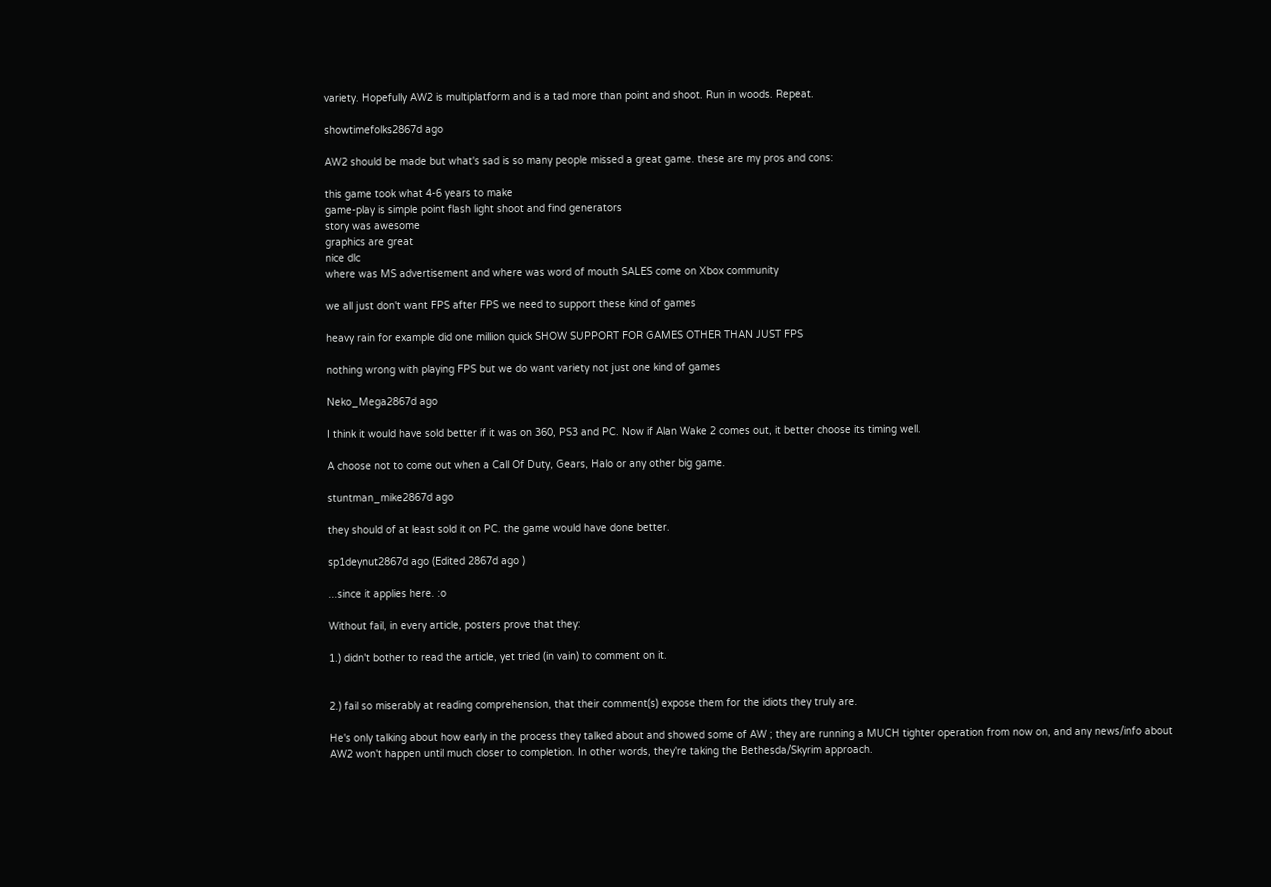variety. Hopefully AW2 is multiplatform and is a tad more than point and shoot. Run in woods. Repeat.

showtimefolks2867d ago

AW2 should be made but what's sad is so many people missed a great game. these are my pros and cons:

this game took what 4-6 years to make
game-play is simple point flash light shoot and find generators
story was awesome
graphics are great
nice dlc
where was MS advertisement and where was word of mouth SALES come on Xbox community

we all just don't want FPS after FPS we need to support these kind of games

heavy rain for example did one million quick SHOW SUPPORT FOR GAMES OTHER THAN JUST FPS

nothing wrong with playing FPS but we do want variety not just one kind of games

Neko_Mega2867d ago

I think it would have sold better if it was on 360, PS3 and PC. Now if Alan Wake 2 comes out, it better choose its timing well.

A choose not to come out when a Call Of Duty, Gears, Halo or any other big game.

stuntman_mike2867d ago

they should of at least sold it on PC. the game would have done better.

sp1deynut2867d ago (Edited 2867d ago )

...since it applies here. :o

Without fail, in every article, posters prove that they:

1.) didn't bother to read the article, yet tried (in vain) to comment on it.


2.) fail so miserably at reading comprehension, that their comment(s) expose them for the idiots they truly are.

He's only talking about how early in the process they talked about and showed some of AW ; they are running a MUCH tighter operation from now on, and any news/info about AW2 won't happen until much closer to completion. In other words, they're taking the Bethesda/Skyrim approach.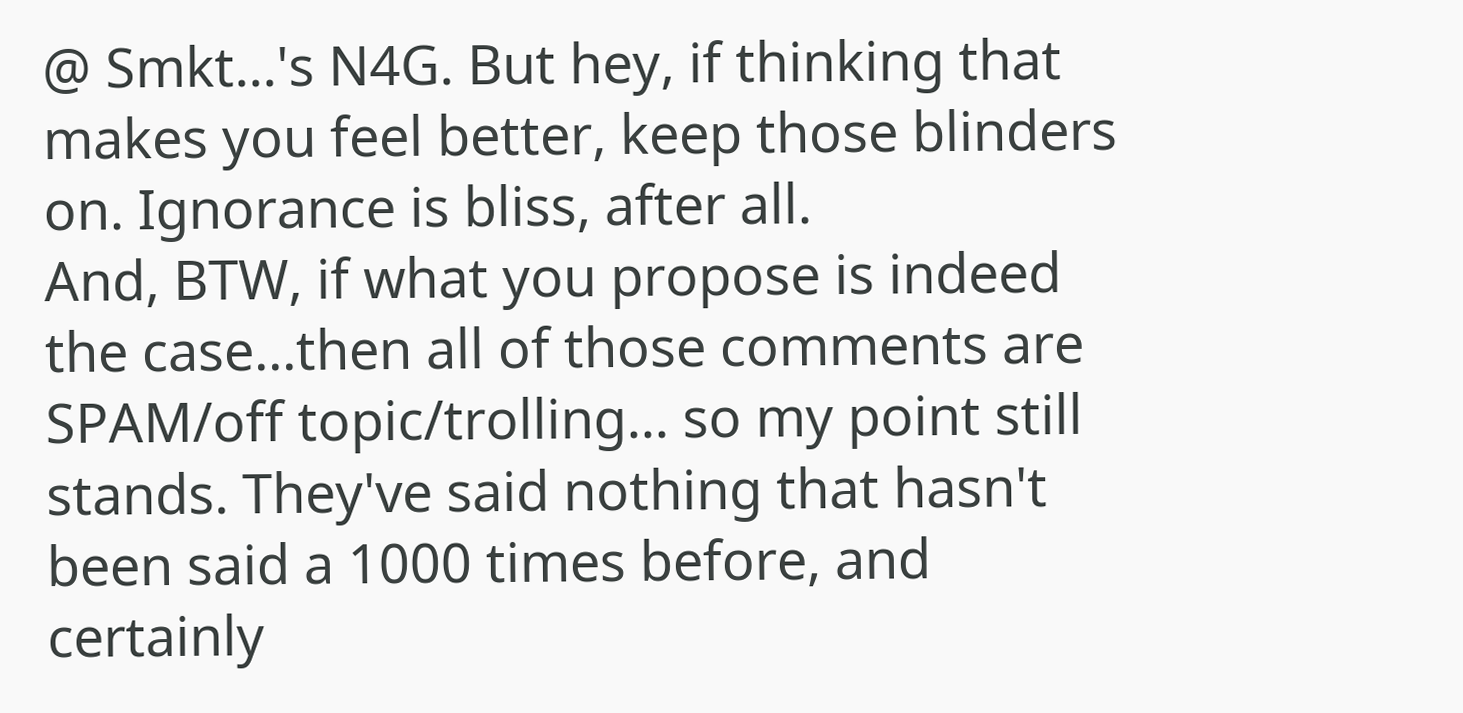@ Smkt...'s N4G. But hey, if thinking that makes you feel better, keep those blinders on. Ignorance is bliss, after all.
And, BTW, if what you propose is indeed the case...then all of those comments are SPAM/off topic/trolling... so my point still stands. They've said nothing that hasn't been said a 1000 times before, and certainly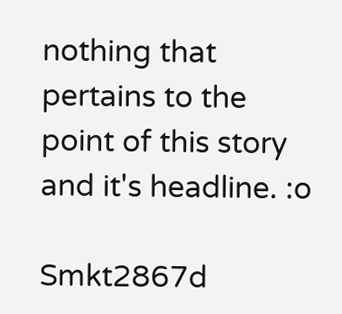nothing that pertains to the point of this story and it's headline. :o

Smkt2867d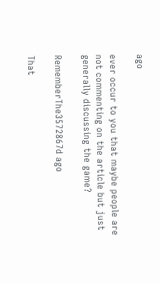ago

ever occur to you that maybe people are not commenting on the article but just generally discussing the game?

RememberThe3572867d ago

That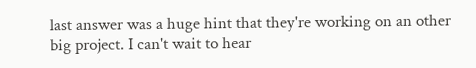last answer was a huge hint that they're working on an other big project. I can't wait to hear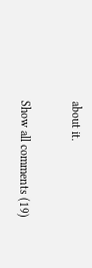about it.

Show all comments (19)